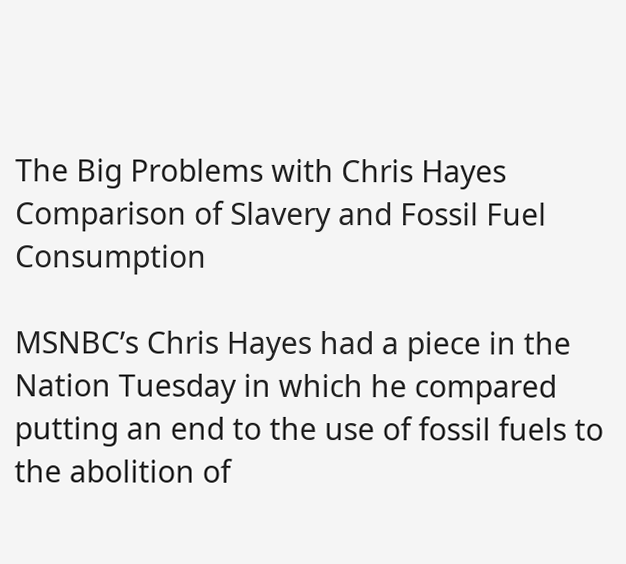The Big Problems with Chris Hayes Comparison of Slavery and Fossil Fuel Consumption

MSNBC’s Chris Hayes had a piece in the Nation Tuesday in which he compared putting an end to the use of fossil fuels to the abolition of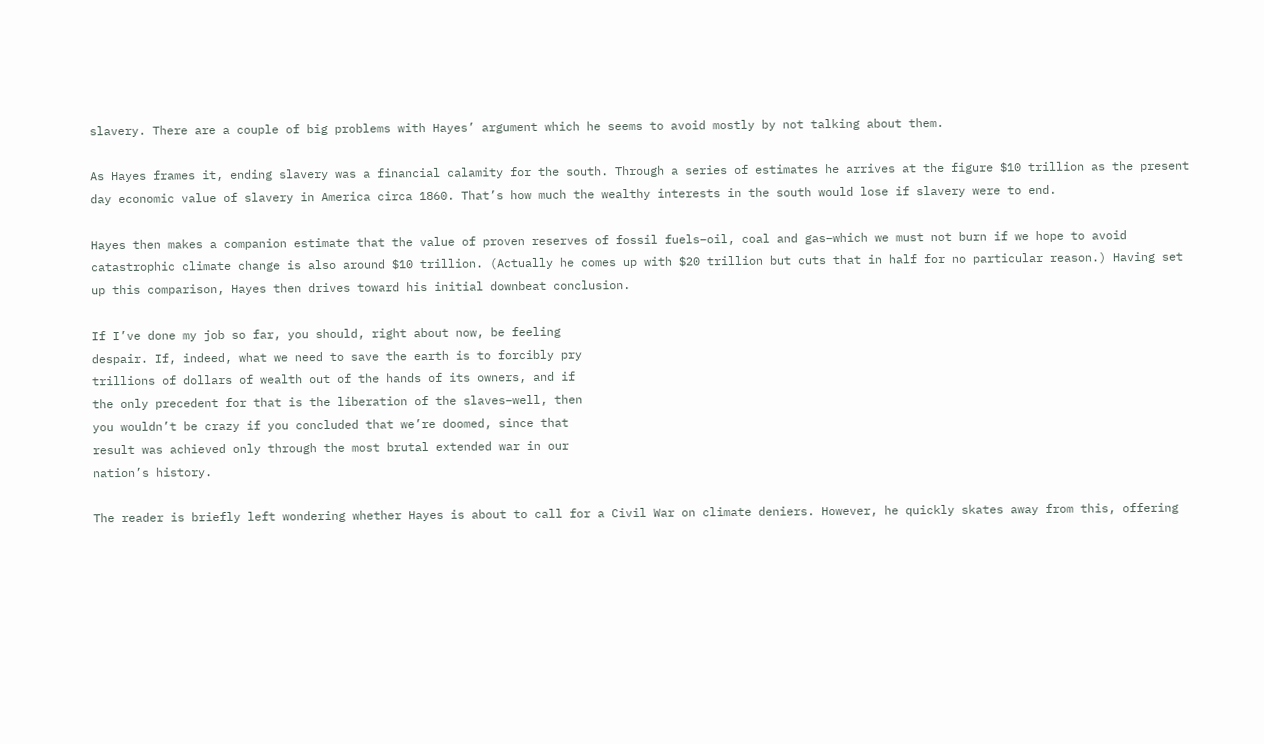slavery. There are a couple of big problems with Hayes’ argument which he seems to avoid mostly by not talking about them.

As Hayes frames it, ending slavery was a financial calamity for the south. Through a series of estimates he arrives at the figure $10 trillion as the present day economic value of slavery in America circa 1860. That’s how much the wealthy interests in the south would lose if slavery were to end.

Hayes then makes a companion estimate that the value of proven reserves of fossil fuels–oil, coal and gas–which we must not burn if we hope to avoid catastrophic climate change is also around $10 trillion. (Actually he comes up with $20 trillion but cuts that in half for no particular reason.) Having set up this comparison, Hayes then drives toward his initial downbeat conclusion.

If I’ve done my job so far, you should, right about now, be feeling
despair. If, indeed, what we need to save the earth is to forcibly pry
trillions of dollars of wealth out of the hands of its owners, and if
the only precedent for that is the liberation of the slaves–well, then
you wouldn’t be crazy if you concluded that we’re doomed, since that
result was achieved only through the most brutal extended war in our
nation’s history.

The reader is briefly left wondering whether Hayes is about to call for a Civil War on climate deniers. However, he quickly skates away from this, offering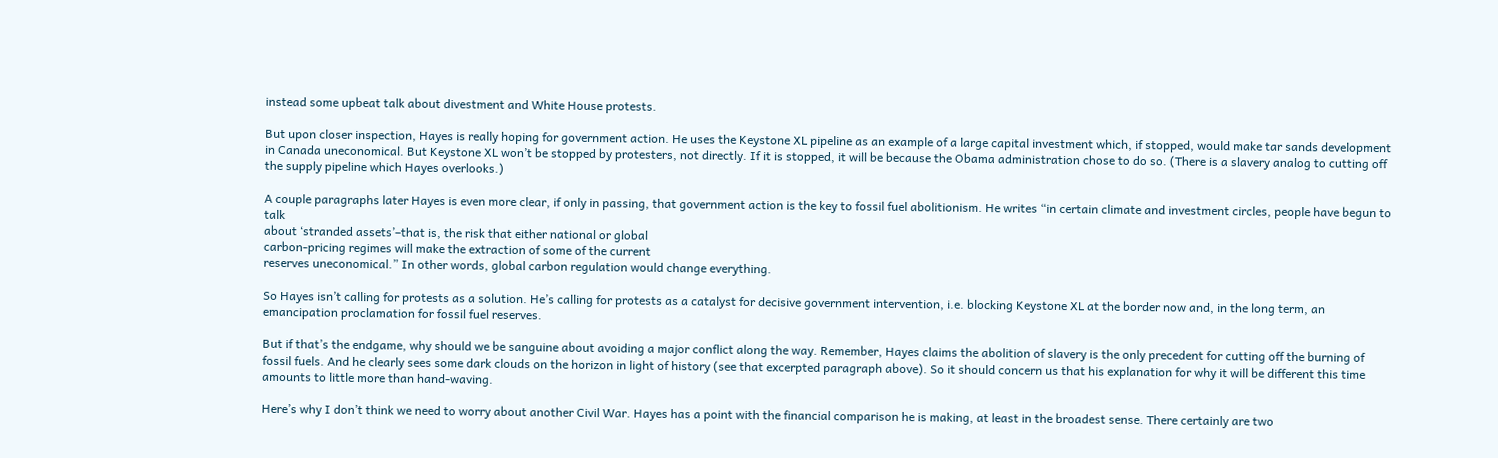instead some upbeat talk about divestment and White House protests.

But upon closer inspection, Hayes is really hoping for government action. He uses the Keystone XL pipeline as an example of a large capital investment which, if stopped, would make tar sands development in Canada uneconomical. But Keystone XL won’t be stopped by protesters, not directly. If it is stopped, it will be because the Obama administration chose to do so. (There is a slavery analog to cutting off the supply pipeline which Hayes overlooks.)

A couple paragraphs later Hayes is even more clear, if only in passing, that government action is the key to fossil fuel abolitionism. He writes “in certain climate and investment circles, people have begun to talk
about ‘stranded assets’–that is, the risk that either national or global
carbon-pricing regimes will make the extraction of some of the current
reserves uneconomical.” In other words, global carbon regulation would change everything.

So Hayes isn’t calling for protests as a solution. He’s calling for protests as a catalyst for decisive government intervention, i.e. blocking Keystone XL at the border now and, in the long term, an emancipation proclamation for fossil fuel reserves.

But if that’s the endgame, why should we be sanguine about avoiding a major conflict along the way. Remember, Hayes claims the abolition of slavery is the only precedent for cutting off the burning of fossil fuels. And he clearly sees some dark clouds on the horizon in light of history (see that excerpted paragraph above). So it should concern us that his explanation for why it will be different this time amounts to little more than hand-waving.

Here’s why I don’t think we need to worry about another Civil War. Hayes has a point with the financial comparison he is making, at least in the broadest sense. There certainly are two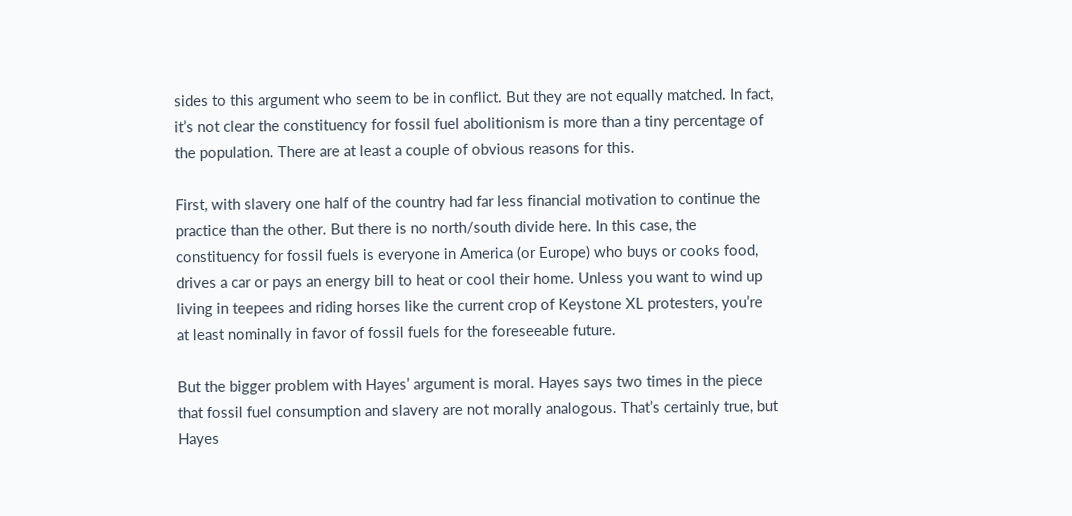sides to this argument who seem to be in conflict. But they are not equally matched. In fact, it’s not clear the constituency for fossil fuel abolitionism is more than a tiny percentage of the population. There are at least a couple of obvious reasons for this.

First, with slavery one half of the country had far less financial motivation to continue the practice than the other. But there is no north/south divide here. In this case, the constituency for fossil fuels is everyone in America (or Europe) who buys or cooks food, drives a car or pays an energy bill to heat or cool their home. Unless you want to wind up living in teepees and riding horses like the current crop of Keystone XL protesters, you’re at least nominally in favor of fossil fuels for the foreseeable future.

But the bigger problem with Hayes’ argument is moral. Hayes says two times in the piece that fossil fuel consumption and slavery are not morally analogous. That’s certainly true, but Hayes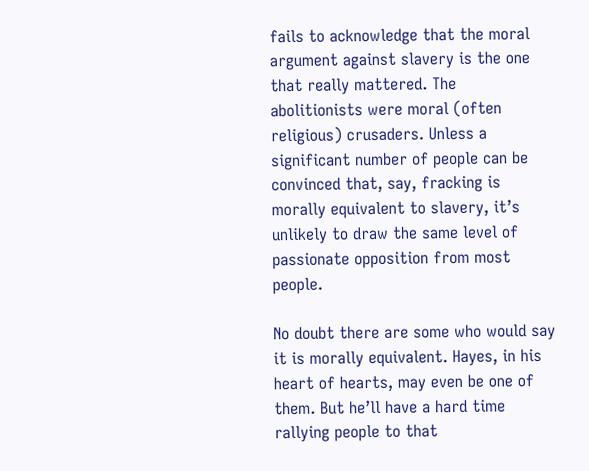fails to acknowledge that the moral argument against slavery is the one that really mattered. The abolitionists were moral (often religious) crusaders. Unless a significant number of people can be convinced that, say, fracking is morally equivalent to slavery, it’s unlikely to draw the same level of passionate opposition from most people.

No doubt there are some who would say it is morally equivalent. Hayes, in his heart of hearts, may even be one of them. But he’ll have a hard time rallying people to that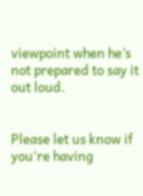viewpoint when he’s not prepared to say it out loud.


Please let us know if you're having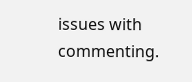issues with commenting.